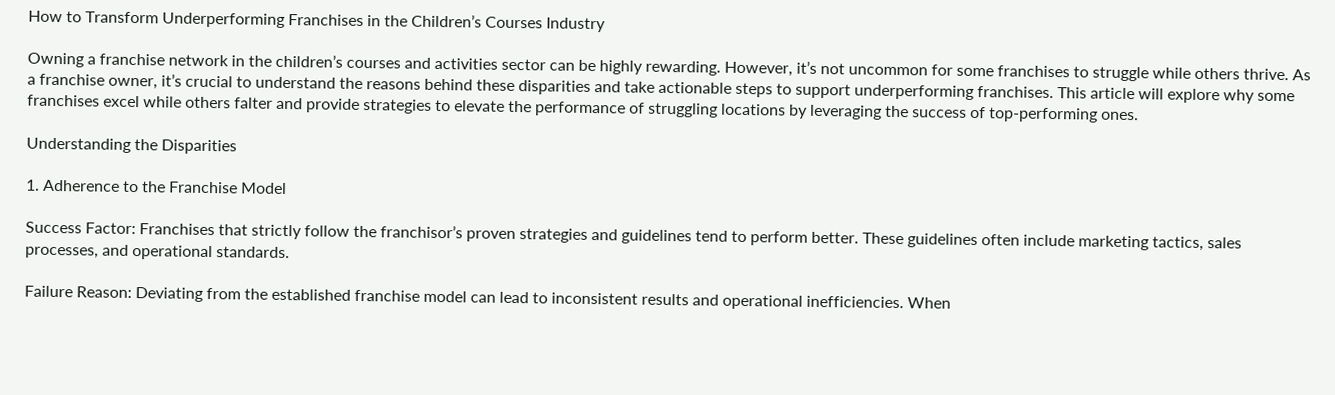How to Transform Underperforming Franchises in the Children’s Courses Industry

Owning a franchise network in the children’s courses and activities sector can be highly rewarding. However, it’s not uncommon for some franchises to struggle while others thrive. As a franchise owner, it’s crucial to understand the reasons behind these disparities and take actionable steps to support underperforming franchises. This article will explore why some franchises excel while others falter and provide strategies to elevate the performance of struggling locations by leveraging the success of top-performing ones.

Understanding the Disparities

1. Adherence to the Franchise Model

Success Factor: Franchises that strictly follow the franchisor’s proven strategies and guidelines tend to perform better. These guidelines often include marketing tactics, sales processes, and operational standards.

Failure Reason: Deviating from the established franchise model can lead to inconsistent results and operational inefficiencies. When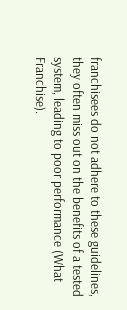franchisees do not adhere to these guidelines, they often miss out on the benefits of a tested system, leading to poor performance (What Franchise).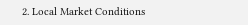2. Local Market Conditions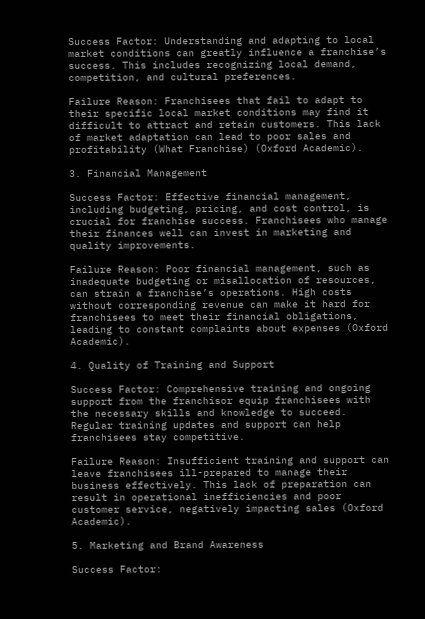Success Factor: Understanding and adapting to local market conditions can greatly influence a franchise’s success. This includes recognizing local demand, competition, and cultural preferences.

Failure Reason: Franchisees that fail to adapt to their specific local market conditions may find it difficult to attract and retain customers. This lack of market adaptation can lead to poor sales and profitability (What Franchise) (Oxford Academic).

3. Financial Management

Success Factor: Effective financial management, including budgeting, pricing, and cost control, is crucial for franchise success. Franchisees who manage their finances well can invest in marketing and quality improvements.

Failure Reason: Poor financial management, such as inadequate budgeting or misallocation of resources, can strain a franchise’s operations. High costs without corresponding revenue can make it hard for franchisees to meet their financial obligations, leading to constant complaints about expenses (Oxford Academic).

4. Quality of Training and Support

Success Factor: Comprehensive training and ongoing support from the franchisor equip franchisees with the necessary skills and knowledge to succeed. Regular training updates and support can help franchisees stay competitive.

Failure Reason: Insufficient training and support can leave franchisees ill-prepared to manage their business effectively. This lack of preparation can result in operational inefficiencies and poor customer service, negatively impacting sales (Oxford Academic).

5. Marketing and Brand Awareness

Success Factor: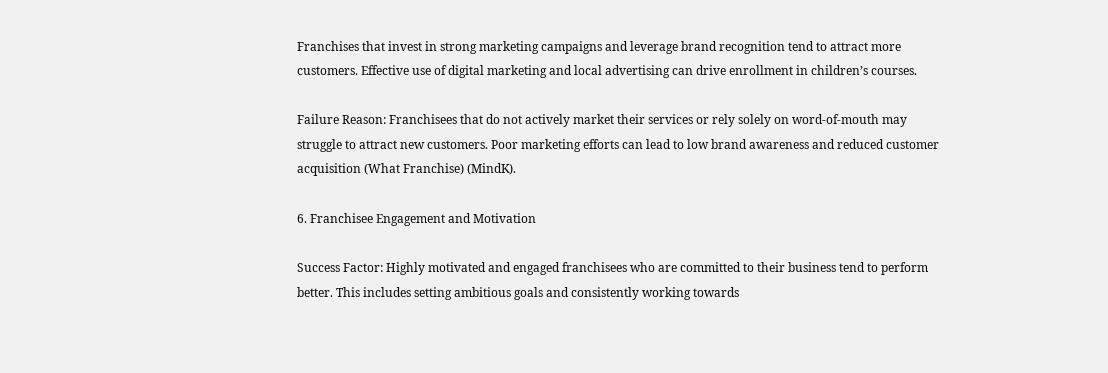Franchises that invest in strong marketing campaigns and leverage brand recognition tend to attract more customers. Effective use of digital marketing and local advertising can drive enrollment in children’s courses.

Failure Reason: Franchisees that do not actively market their services or rely solely on word-of-mouth may struggle to attract new customers. Poor marketing efforts can lead to low brand awareness and reduced customer acquisition (What Franchise) (MindK).

6. Franchisee Engagement and Motivation

Success Factor: Highly motivated and engaged franchisees who are committed to their business tend to perform better. This includes setting ambitious goals and consistently working towards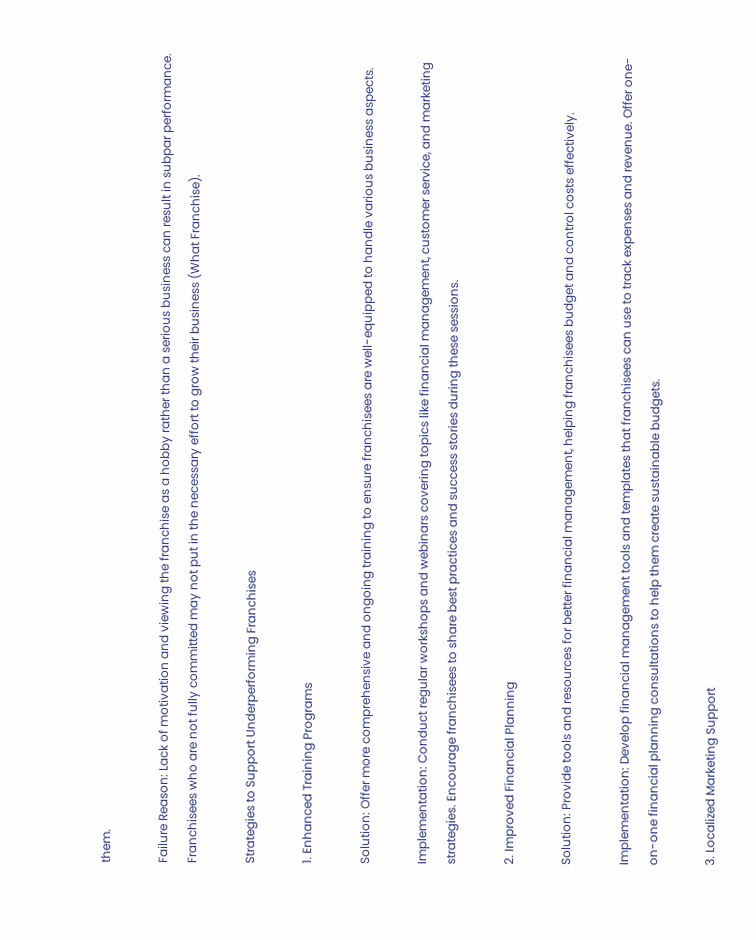them.

Failure Reason: Lack of motivation and viewing the franchise as a hobby rather than a serious business can result in subpar performance. Franchisees who are not fully committed may not put in the necessary effort to grow their business (What Franchise).

Strategies to Support Underperforming Franchises

1. Enhanced Training Programs

Solution: Offer more comprehensive and ongoing training to ensure franchisees are well-equipped to handle various business aspects.

Implementation: Conduct regular workshops and webinars covering topics like financial management, customer service, and marketing strategies. Encourage franchisees to share best practices and success stories during these sessions.

2. Improved Financial Planning

Solution: Provide tools and resources for better financial management, helping franchisees budget and control costs effectively.

Implementation: Develop financial management tools and templates that franchisees can use to track expenses and revenue. Offer one-on-one financial planning consultations to help them create sustainable budgets.

3. Localized Marketing Support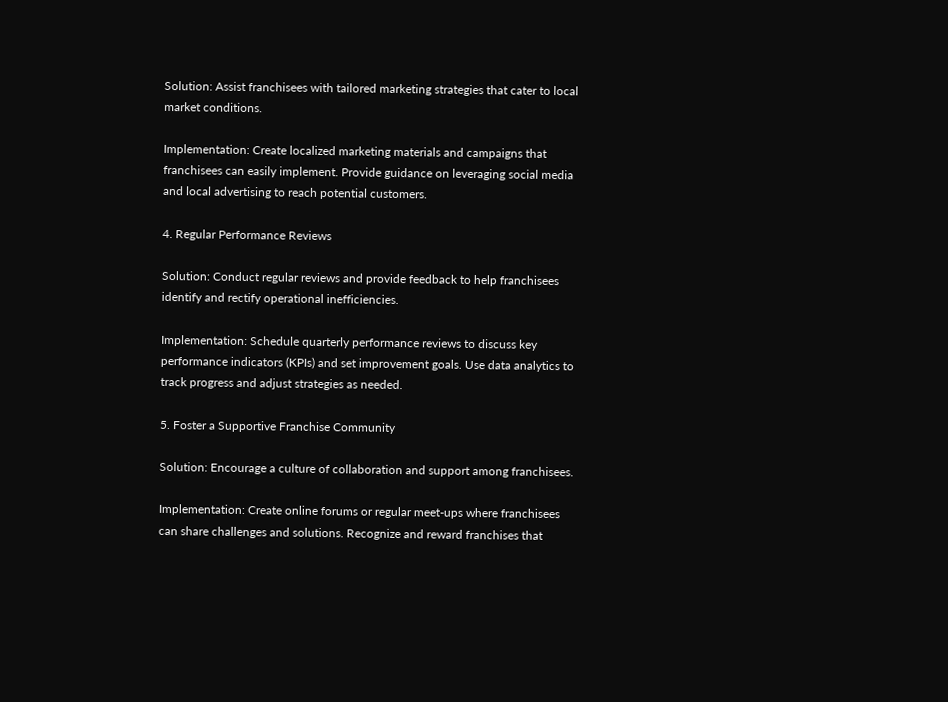Solution: Assist franchisees with tailored marketing strategies that cater to local market conditions.

Implementation: Create localized marketing materials and campaigns that franchisees can easily implement. Provide guidance on leveraging social media and local advertising to reach potential customers.

4. Regular Performance Reviews

Solution: Conduct regular reviews and provide feedback to help franchisees identify and rectify operational inefficiencies.

Implementation: Schedule quarterly performance reviews to discuss key performance indicators (KPIs) and set improvement goals. Use data analytics to track progress and adjust strategies as needed.

5. Foster a Supportive Franchise Community

Solution: Encourage a culture of collaboration and support among franchisees.

Implementation: Create online forums or regular meet-ups where franchisees can share challenges and solutions. Recognize and reward franchises that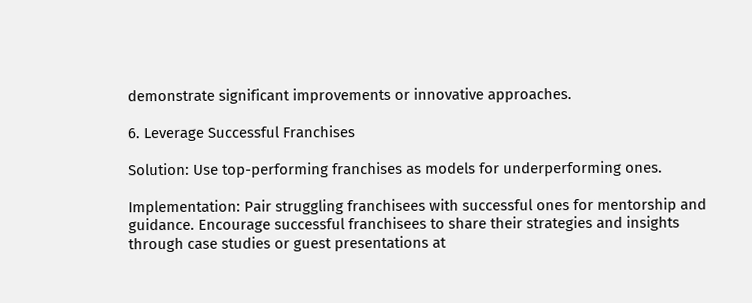demonstrate significant improvements or innovative approaches.

6. Leverage Successful Franchises

Solution: Use top-performing franchises as models for underperforming ones.

Implementation: Pair struggling franchisees with successful ones for mentorship and guidance. Encourage successful franchisees to share their strategies and insights through case studies or guest presentations at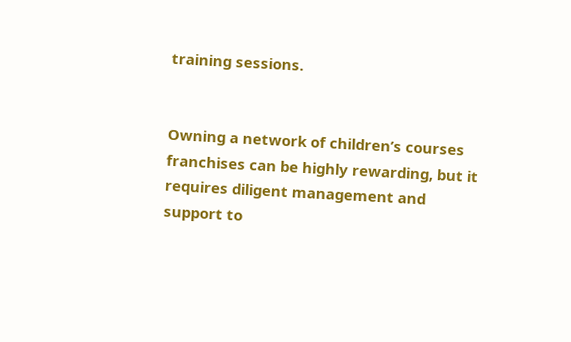training sessions.


Owning a network of children’s courses franchises can be highly rewarding, but it requires diligent management and support to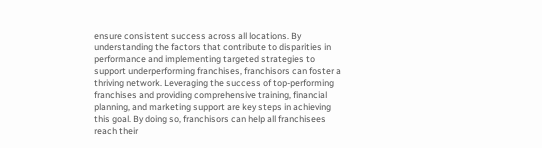ensure consistent success across all locations. By understanding the factors that contribute to disparities in performance and implementing targeted strategies to support underperforming franchises, franchisors can foster a thriving network. Leveraging the success of top-performing franchises and providing comprehensive training, financial planning, and marketing support are key steps in achieving this goal. By doing so, franchisors can help all franchisees reach their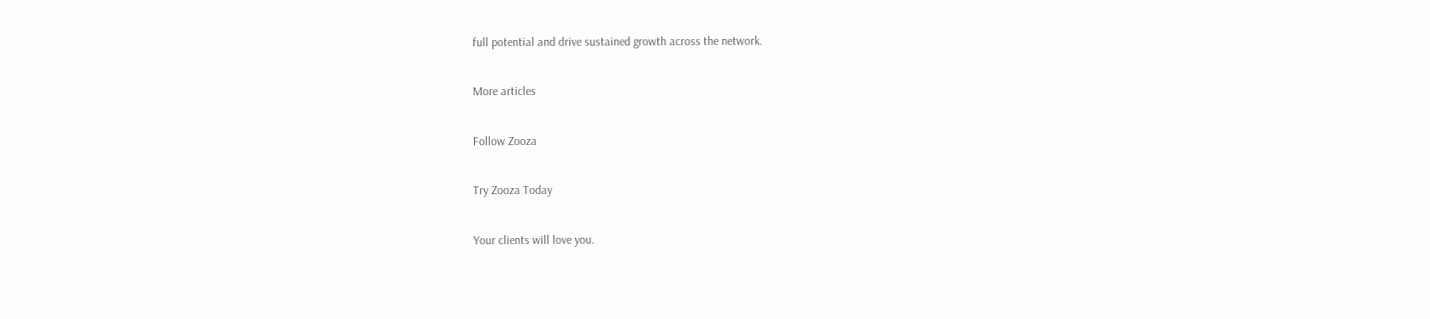full potential and drive sustained growth across the network.

More articles

Follow Zooza

Try Zooza Today

Your clients will love you.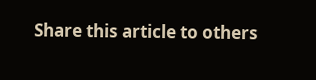Share this article to others